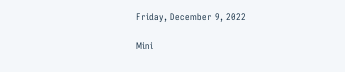Friday, December 9, 2022

Mini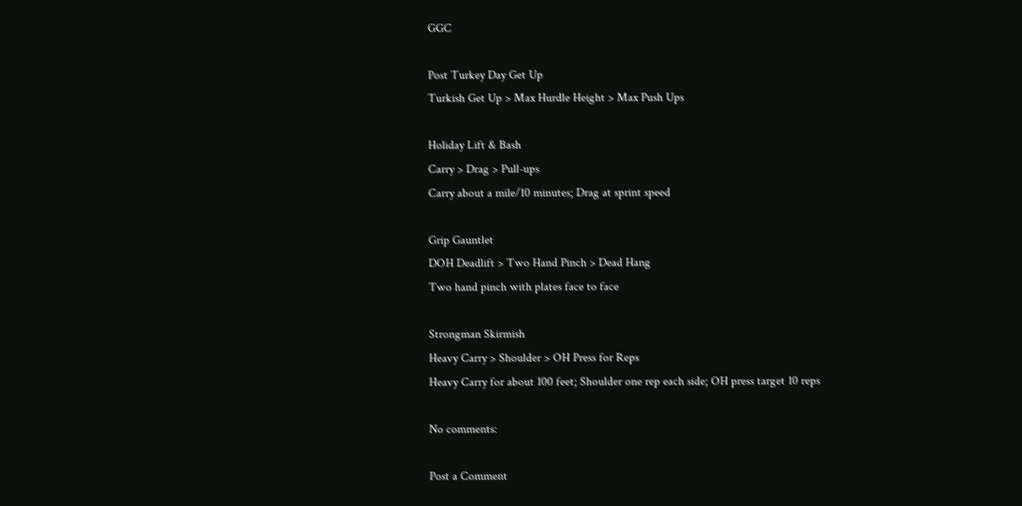GGC

Post Turkey Day Get Up
Turkish Get Up > Max Hurdle Height > Max Push Ups

Holiday Lift & Bash
Carry > Drag > Pull-ups
Carry about a mile/10 minutes; Drag at sprint speed

Grip Gauntlet
DOH Deadlift > Two Hand Pinch > Dead Hang
Two hand pinch with plates face to face

Strongman Skirmish
Heavy Carry > Shoulder > OH Press for Reps
Heavy Carry for about 100 feet; Shoulder one rep each side; OH press target 10 reps

No comments:

Post a Comment